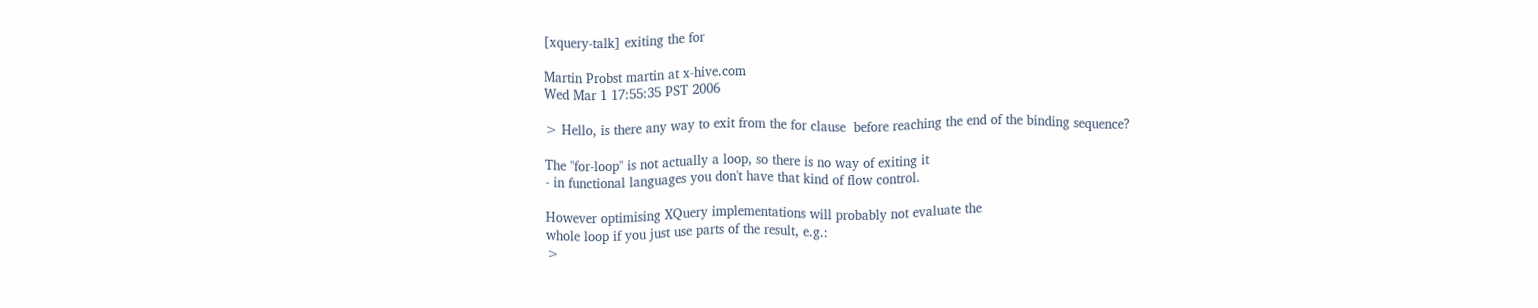[xquery-talk] exiting the for

Martin Probst martin at x-hive.com
Wed Mar 1 17:55:35 PST 2006

> Hello, is there any way to exit from the for clause  before reaching the end of the binding sequence?

The "for-loop" is not actually a loop, so there is no way of exiting it
- in functional languages you don't have that kind of flow control.

However optimising XQuery implementations will probably not evaluate the
whole loop if you just use parts of the result, e.g.:
>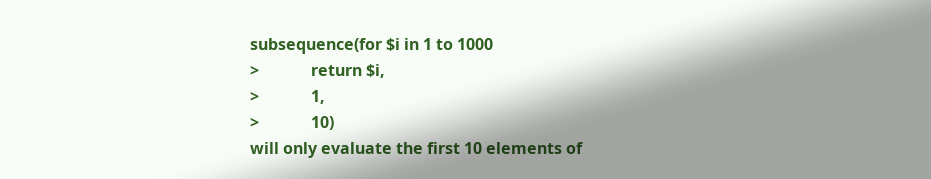subsequence(for $i in 1 to 1000
>             return $i,
>             1,
>             10)
will only evaluate the first 10 elements of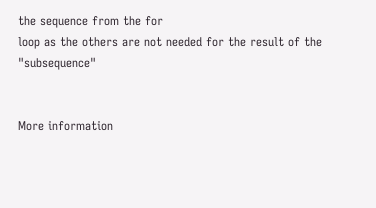the sequence from the for
loop as the others are not needed for the result of the "subsequence"


More information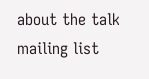about the talk mailing list